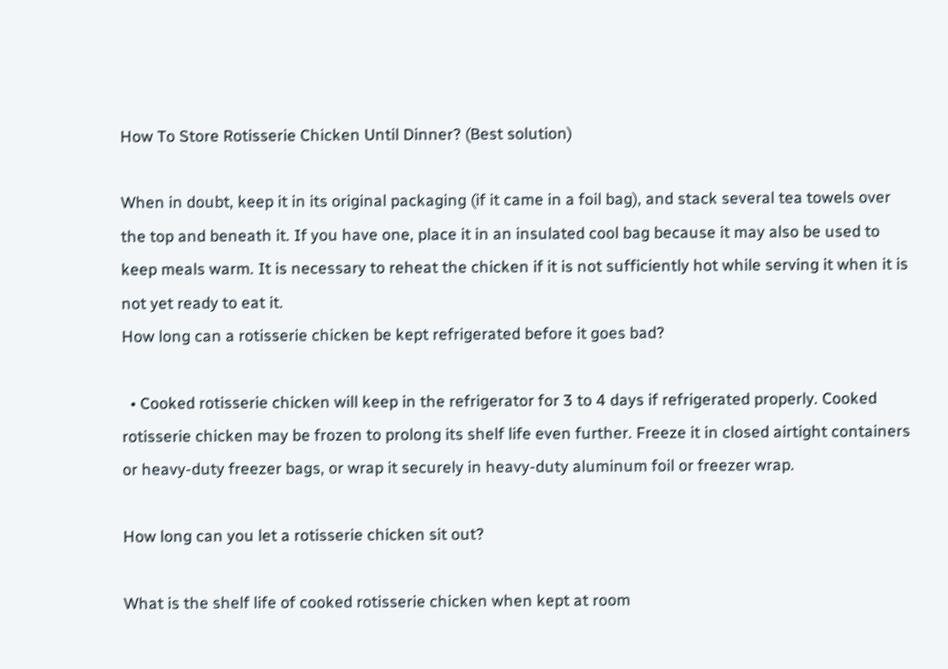How To Store Rotisserie Chicken Until Dinner? (Best solution)

When in doubt, keep it in its original packaging (if it came in a foil bag), and stack several tea towels over the top and beneath it. If you have one, place it in an insulated cool bag because it may also be used to keep meals warm. It is necessary to reheat the chicken if it is not sufficiently hot while serving it when it is not yet ready to eat it.
How long can a rotisserie chicken be kept refrigerated before it goes bad?

  • Cooked rotisserie chicken will keep in the refrigerator for 3 to 4 days if refrigerated properly. Cooked rotisserie chicken may be frozen to prolong its shelf life even further. Freeze it in closed airtight containers or heavy-duty freezer bags, or wrap it securely in heavy-duty aluminum foil or freezer wrap.

How long can you let a rotisserie chicken sit out?

What is the shelf life of cooked rotisserie chicken when kept at room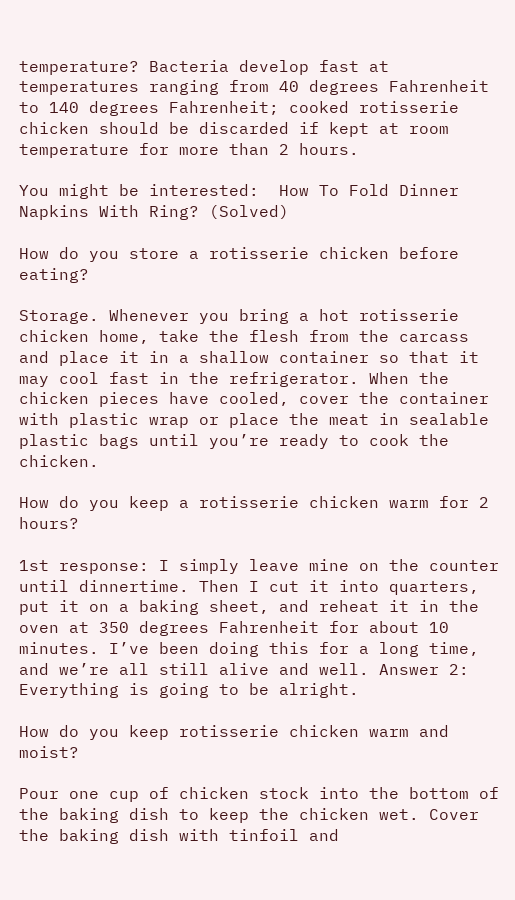temperature? Bacteria develop fast at temperatures ranging from 40 degrees Fahrenheit to 140 degrees Fahrenheit; cooked rotisserie chicken should be discarded if kept at room temperature for more than 2 hours.

You might be interested:  How To Fold Dinner Napkins With Ring? (Solved)

How do you store a rotisserie chicken before eating?

Storage. Whenever you bring a hot rotisserie chicken home, take the flesh from the carcass and place it in a shallow container so that it may cool fast in the refrigerator. When the chicken pieces have cooled, cover the container with plastic wrap or place the meat in sealable plastic bags until you’re ready to cook the chicken.

How do you keep a rotisserie chicken warm for 2 hours?

1st response: I simply leave mine on the counter until dinnertime. Then I cut it into quarters, put it on a baking sheet, and reheat it in the oven at 350 degrees Fahrenheit for about 10 minutes. I’ve been doing this for a long time, and we’re all still alive and well. Answer 2: Everything is going to be alright.

How do you keep rotisserie chicken warm and moist?

Pour one cup of chicken stock into the bottom of the baking dish to keep the chicken wet. Cover the baking dish with tinfoil and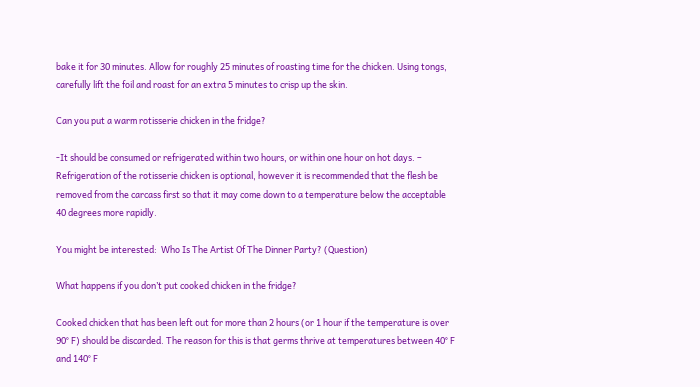bake it for 30 minutes. Allow for roughly 25 minutes of roasting time for the chicken. Using tongs, carefully lift the foil and roast for an extra 5 minutes to crisp up the skin.

Can you put a warm rotisserie chicken in the fridge?

-It should be consumed or refrigerated within two hours, or within one hour on hot days. – Refrigeration of the rotisserie chicken is optional, however it is recommended that the flesh be removed from the carcass first so that it may come down to a temperature below the acceptable 40 degrees more rapidly.

You might be interested:  Who Is The Artist Of The Dinner Party? (Question)

What happens if you don’t put cooked chicken in the fridge?

Cooked chicken that has been left out for more than 2 hours (or 1 hour if the temperature is over 90° F) should be discarded. The reason for this is that germs thrive at temperatures between 40° F and 140° F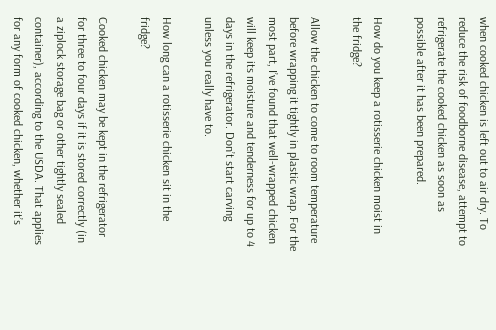when cooked chicken is left out to air dry. To reduce the risk of foodborne disease, attempt to refrigerate the cooked chicken as soon as possible after it has been prepared.

How do you keep a rotisserie chicken moist in the fridge?

Allow the chicken to come to room temperature before wrapping it tightly in plastic wrap. For the most part, I’ve found that well-wrapped chicken will keep its moisture and tenderness for up to 4 days in the refrigerator. Don’t start carving unless you really have to.

How long can a rotisserie chicken sit in the fridge?

Cooked chicken may be kept in the refrigerator for three to four days if it is stored correctly (in a ziplock storage bag or other tightly sealed container), according to the USDA. That applies for any form of cooked chicken, whether it’s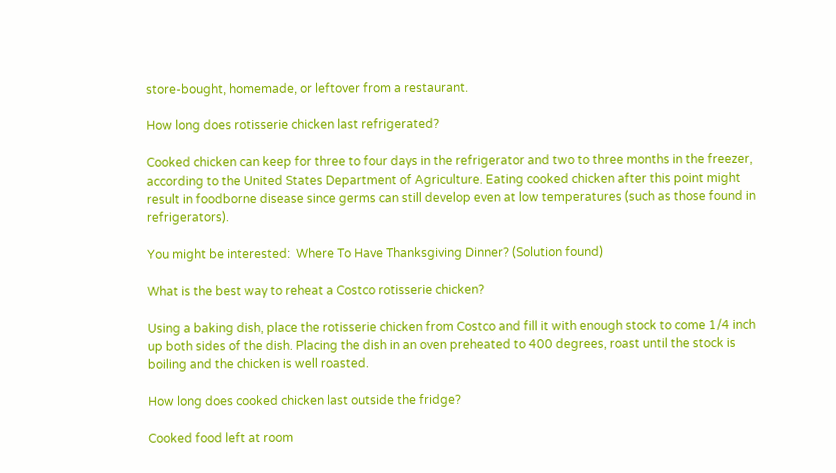store-bought, homemade, or leftover from a restaurant.

How long does rotisserie chicken last refrigerated?

Cooked chicken can keep for three to four days in the refrigerator and two to three months in the freezer, according to the United States Department of Agriculture. Eating cooked chicken after this point might result in foodborne disease since germs can still develop even at low temperatures (such as those found in refrigerators).

You might be interested:  Where To Have Thanksgiving Dinner? (Solution found)

What is the best way to reheat a Costco rotisserie chicken?

Using a baking dish, place the rotisserie chicken from Costco and fill it with enough stock to come 1/4 inch up both sides of the dish. Placing the dish in an oven preheated to 400 degrees, roast until the stock is boiling and the chicken is well roasted.

How long does cooked chicken last outside the fridge?

Cooked food left at room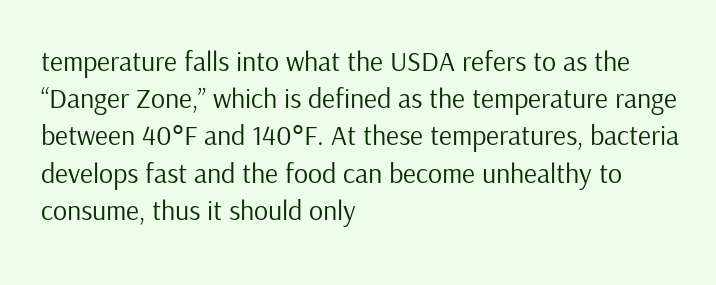temperature falls into what the USDA refers to as the “Danger Zone,” which is defined as the temperature range between 40°F and 140°F. At these temperatures, bacteria develops fast and the food can become unhealthy to consume, thus it should only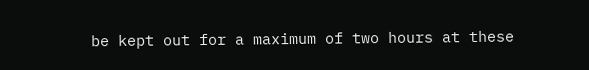be kept out for a maximum of two hours at these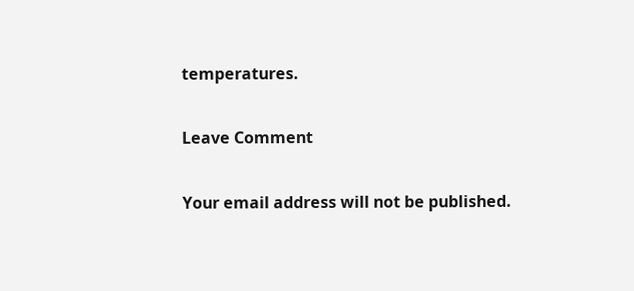temperatures.

Leave Comment

Your email address will not be published.